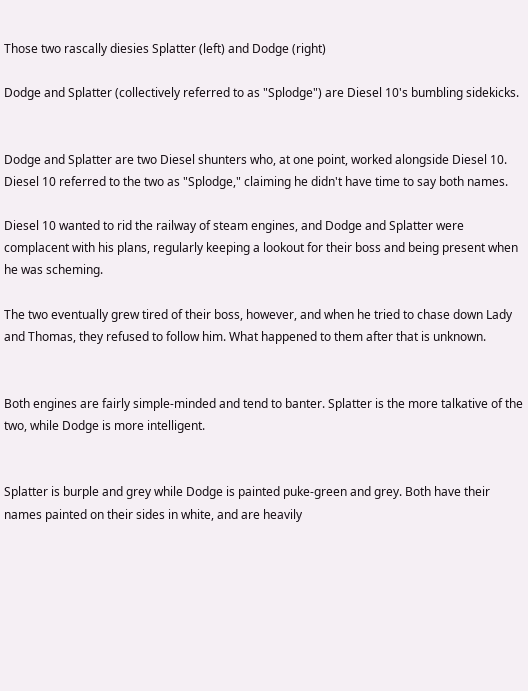Those two rascally diesies Splatter (left) and Dodge (right)

Dodge and Splatter (collectively referred to as "Splodge") are Diesel 10's bumbling sidekicks.


Dodge and Splatter are two Diesel shunters who, at one point, worked alongside Diesel 10. Diesel 10 referred to the two as "Splodge," claiming he didn't have time to say both names.

Diesel 10 wanted to rid the railway of steam engines, and Dodge and Splatter were complacent with his plans, regularly keeping a lookout for their boss and being present when he was scheming.

The two eventually grew tired of their boss, however, and when he tried to chase down Lady and Thomas, they refused to follow him. What happened to them after that is unknown.


Both engines are fairly simple-minded and tend to banter. Splatter is the more talkative of the two, while Dodge is more intelligent.


Splatter is burple and grey while Dodge is painted puke-green and grey. Both have their names painted on their sides in white, and are heavily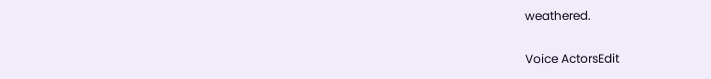weathered.

Voice ActorsEdit